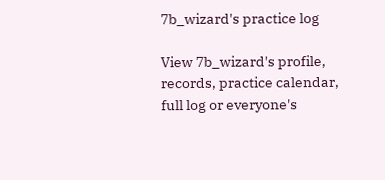7b_wizard's practice log

View 7b_wizard's profile, records, practice calendar, full log or everyone's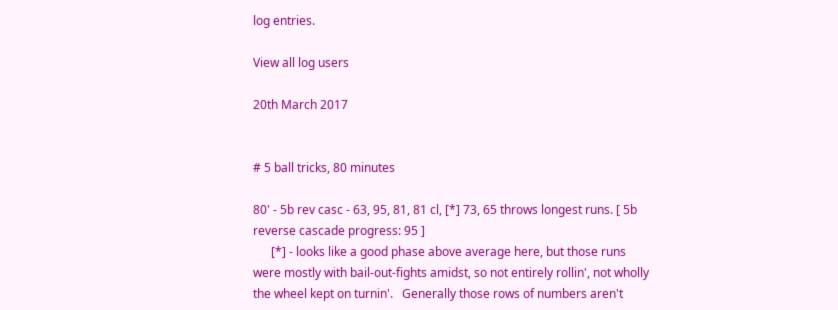log entries.

View all log users

20th March 2017


# 5 ball tricks, 80 minutes

80' - 5b rev casc - 63, 95, 81, 81 cl, [*] 73, 65 throws longest runs. [ 5b reverse cascade progress: 95 ]
      [*] - looks like a good phase above average here, but those runs were mostly with bail-out-fights amidst, so not entirely rollin', not wholly the wheel kept on turnin'.   Generally those rows of numbers aren't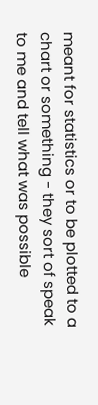meant for statistics or to be plotted to a chart or something - they sort of speak to me and tell what was possible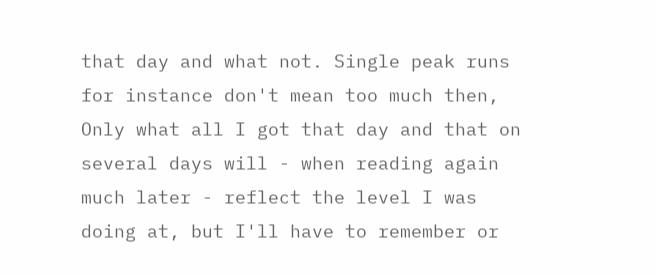that day and what not. Single peak runs for instance don't mean too much then, Only what all I got that day and that on several days will - when reading again much later - reflect the level I was doing at, but I'll have to remember or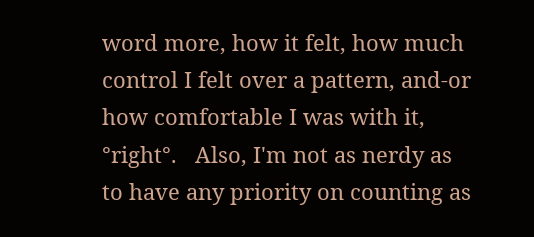word more, how it felt, how much control I felt over a pattern, and-or how comfortable I was with it, °right°.   Also, I'm not as nerdy as to have any priority on counting as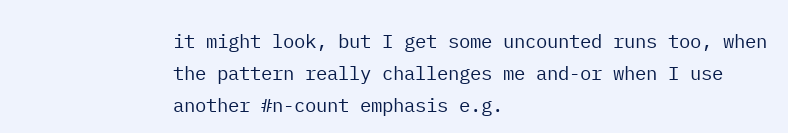it might look, but I get some uncounted runs too, when the pattern really challenges me and-or when I use another #n-count emphasis e.g.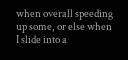when overall speeding up some, or else when I slide into a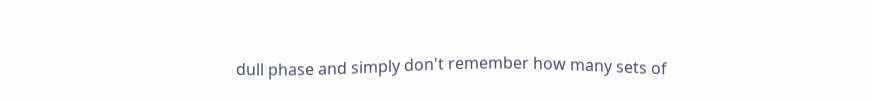dull phase and simply don't remember how many sets of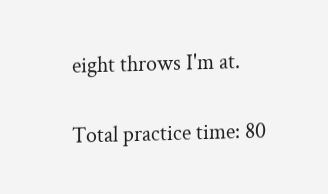eight throws I'm at.

Total practice time: 80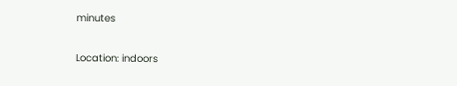minutes

Location: indoors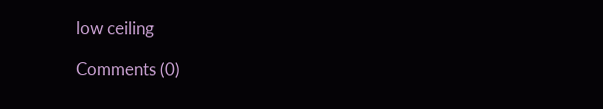low ceiling

Comments (0)